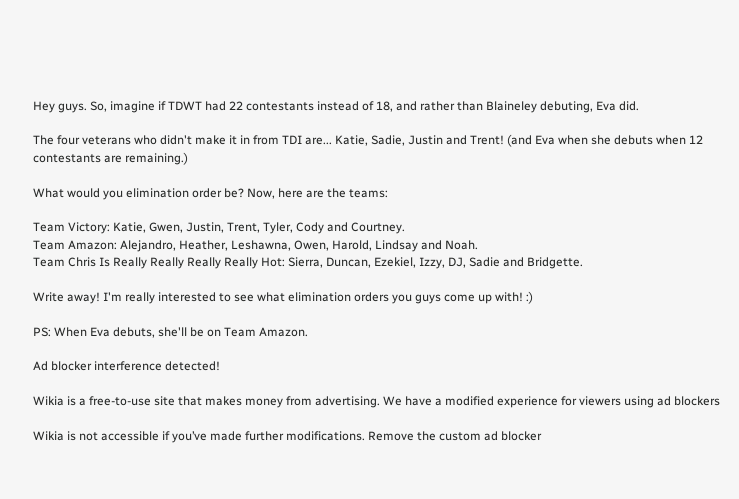Hey guys. So, imagine if TDWT had 22 contestants instead of 18, and rather than Blaineley debuting, Eva did.

The four veterans who didn't make it in from TDI are... Katie, Sadie, Justin and Trent! (and Eva when she debuts when 12 contestants are remaining.)

What would you elimination order be? Now, here are the teams:

Team Victory: Katie, Gwen, Justin, Trent, Tyler, Cody and Courtney.
Team Amazon: Alejandro, Heather, Leshawna, Owen, Harold, Lindsay and Noah.
Team Chris Is Really Really Really Really Hot: Sierra, Duncan, Ezekiel, Izzy, DJ, Sadie and Bridgette.

Write away! I'm really interested to see what elimination orders you guys come up with! :)

PS: When Eva debuts, she'll be on Team Amazon.

Ad blocker interference detected!

Wikia is a free-to-use site that makes money from advertising. We have a modified experience for viewers using ad blockers

Wikia is not accessible if you’ve made further modifications. Remove the custom ad blocker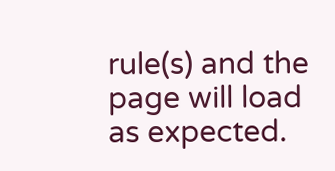rule(s) and the page will load as expected.